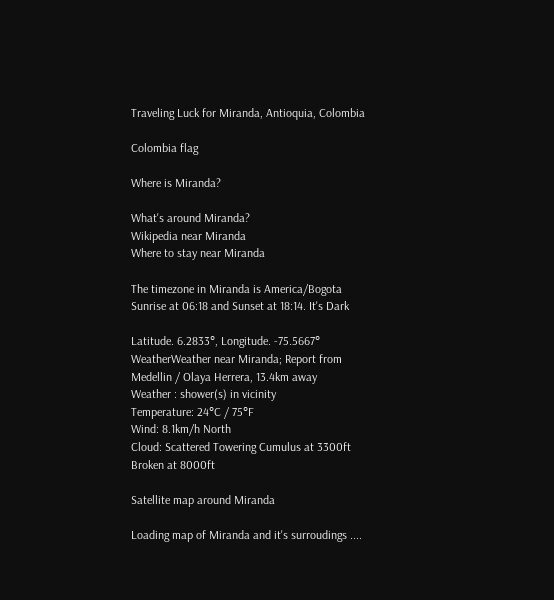Traveling Luck for Miranda, Antioquia, Colombia

Colombia flag

Where is Miranda?

What's around Miranda?
Wikipedia near Miranda
Where to stay near Miranda

The timezone in Miranda is America/Bogota
Sunrise at 06:18 and Sunset at 18:14. It's Dark

Latitude. 6.2833°, Longitude. -75.5667°
WeatherWeather near Miranda; Report from Medellin / Olaya Herrera, 13.4km away
Weather : shower(s) in vicinity
Temperature: 24°C / 75°F
Wind: 8.1km/h North
Cloud: Scattered Towering Cumulus at 3300ft Broken at 8000ft

Satellite map around Miranda

Loading map of Miranda and it's surroudings ....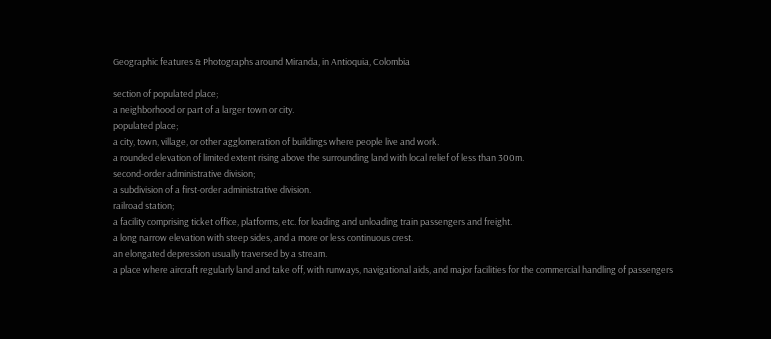Geographic features & Photographs around Miranda, in Antioquia, Colombia

section of populated place;
a neighborhood or part of a larger town or city.
populated place;
a city, town, village, or other agglomeration of buildings where people live and work.
a rounded elevation of limited extent rising above the surrounding land with local relief of less than 300m.
second-order administrative division;
a subdivision of a first-order administrative division.
railroad station;
a facility comprising ticket office, platforms, etc. for loading and unloading train passengers and freight.
a long narrow elevation with steep sides, and a more or less continuous crest.
an elongated depression usually traversed by a stream.
a place where aircraft regularly land and take off, with runways, navigational aids, and major facilities for the commercial handling of passengers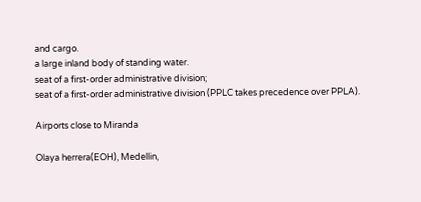and cargo.
a large inland body of standing water.
seat of a first-order administrative division;
seat of a first-order administrative division (PPLC takes precedence over PPLA).

Airports close to Miranda

Olaya herrera(EOH), Medellin,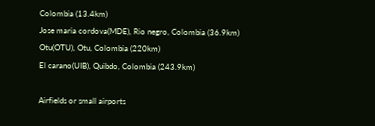Colombia (13.4km)
Jose maria cordova(MDE), Rio negro, Colombia (36.9km)
Otu(OTU), Otu, Colombia (220km)
El carano(UIB), Quibdo, Colombia (243.9km)

Airfields or small airports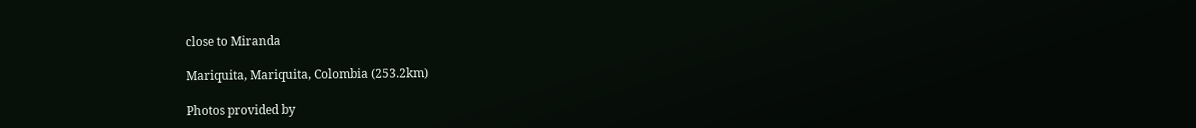close to Miranda

Mariquita, Mariquita, Colombia (253.2km)

Photos provided by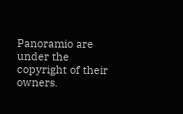Panoramio are under the copyright of their owners.